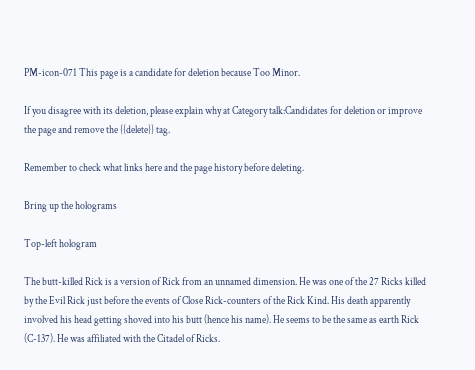PM-icon-071 This page is a candidate for deletion because Too Minor.

If you disagree with its deletion, please explain why at Category talk:Candidates for deletion or improve the page and remove the {{delete}} tag.

Remember to check what links here and the page history before deleting.

Bring up the holograms

Top-left hologram

The butt-killed Rick is a version of Rick from an unnamed dimension. He was one of the 27 Ricks killed by the Evil Rick just before the events of Close Rick-counters of the Rick Kind. His death apparently involved his head getting shoved into his butt (hence his name). He seems to be the same as earth Rick (C-137). He was affiliated with the Citadel of Ricks.